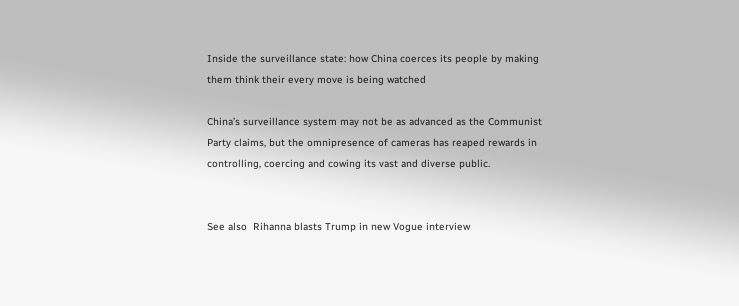Inside the surveillance state: how China coerces its people by making them think their every move is being watched

China’s surveillance system may not be as advanced as the Communist Party claims, but the omnipresence of cameras has reaped rewards in controlling, coercing and cowing its vast and diverse public.


See also  Rihanna blasts Trump in new Vogue interview